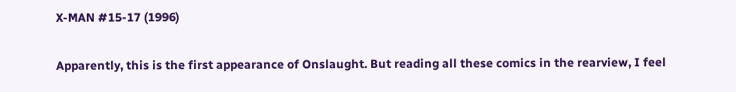X-MAN #15-17 (1996)

Apparently, this is the first appearance of Onslaught. But reading all these comics in the rearview, I feel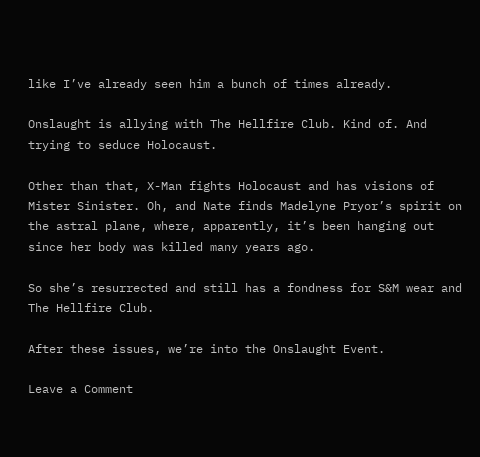like I’ve already seen him a bunch of times already.

Onslaught is allying with The Hellfire Club. Kind of. And trying to seduce Holocaust.

Other than that, X-Man fights Holocaust and has visions of Mister Sinister. Oh, and Nate finds Madelyne Pryor’s spirit on the astral plane, where, apparently, it’s been hanging out since her body was killed many years ago.

So she’s resurrected and still has a fondness for S&M wear and The Hellfire Club.

After these issues, we’re into the Onslaught Event.

Leave a Comment